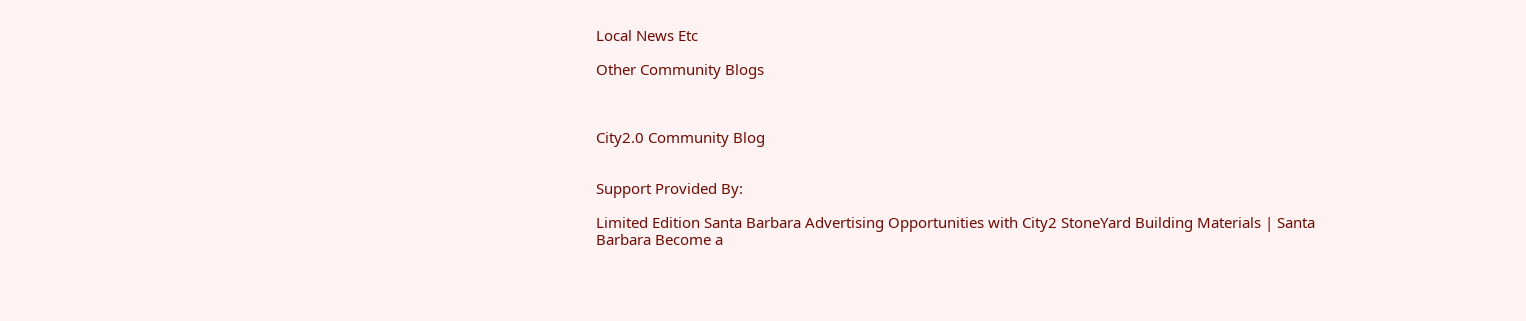Local News Etc

Other Community Blogs



City2.0 Community Blog


Support Provided By:

Limited Edition Santa Barbara Advertising Opportunities with City2 StoneYard Building Materials | Santa Barbara Become a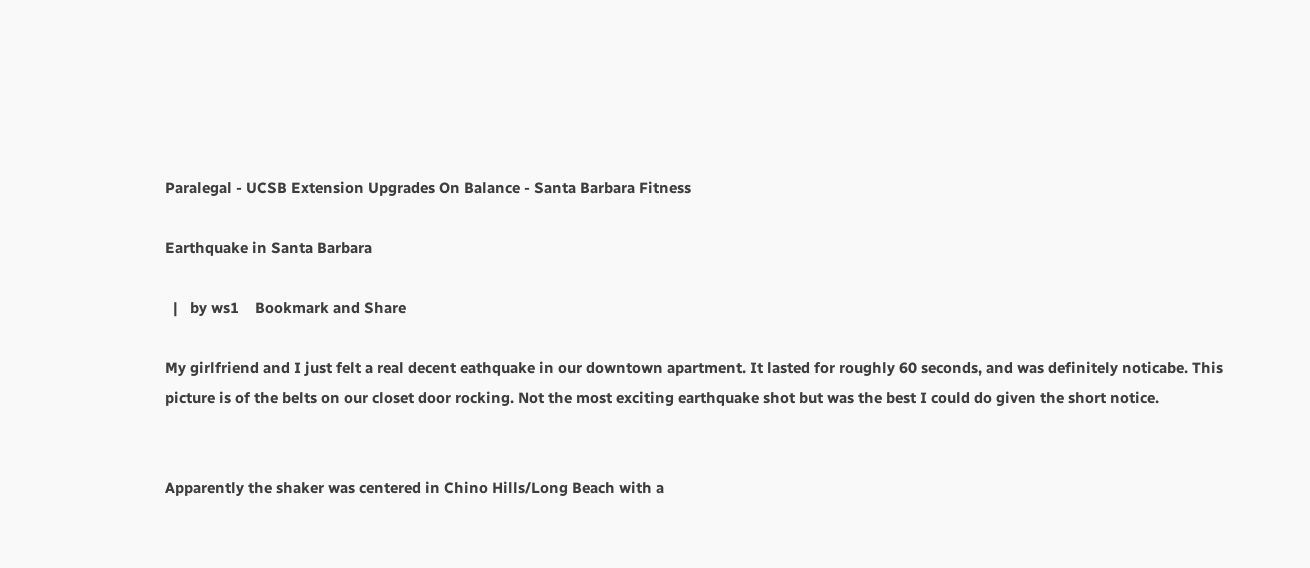Paralegal - UCSB Extension Upgrades On Balance - Santa Barbara Fitness

Earthquake in Santa Barbara

  |   by ws1    Bookmark and Share

My girlfriend and I just felt a real decent eathquake in our downtown apartment. It lasted for roughly 60 seconds, and was definitely noticabe. This picture is of the belts on our closet door rocking. Not the most exciting earthquake shot but was the best I could do given the short notice.


Apparently the shaker was centered in Chino Hills/Long Beach with a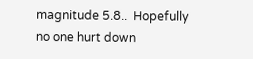magnitude 5.8..  Hopefully no one hurt down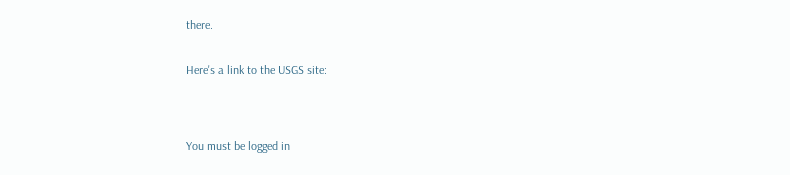there.


Here's a link to the USGS site:




You must be logged in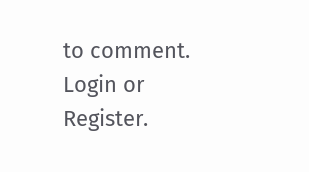to comment. Login or Register.